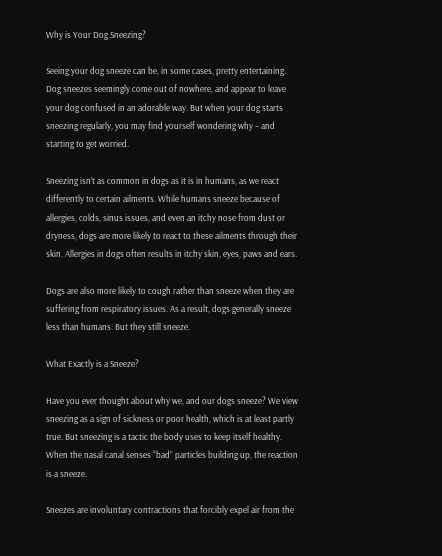Why is Your Dog Sneezing?

Seeing your dog sneeze can be, in some cases, pretty entertaining. Dog sneezes seemingly come out of nowhere, and appear to leave your dog confused in an adorable way. But when your dog starts sneezing regularly, you may find yourself wondering why – and starting to get worried.

Sneezing isn’t as common in dogs as it is in humans, as we react differently to certain ailments. While humans sneeze because of allergies, colds, sinus issues, and even an itchy nose from dust or dryness, dogs are more likely to react to these ailments through their skin. Allergies in dogs often results in itchy skin, eyes, paws and ears.

Dogs are also more likely to cough rather than sneeze when they are suffering from respiratory issues. As a result, dogs generally sneeze less than humans. But they still sneeze.

What Exactly is a Sneeze?

Have you ever thought about why we, and our dogs sneeze? We view sneezing as a sign of sickness or poor health, which is at least partly true. But sneezing is a tactic the body uses to keep itself healthy. When the nasal canal senses “bad” particles building up, the reaction is a sneeze.

Sneezes are involuntary contractions that forcibly expel air from the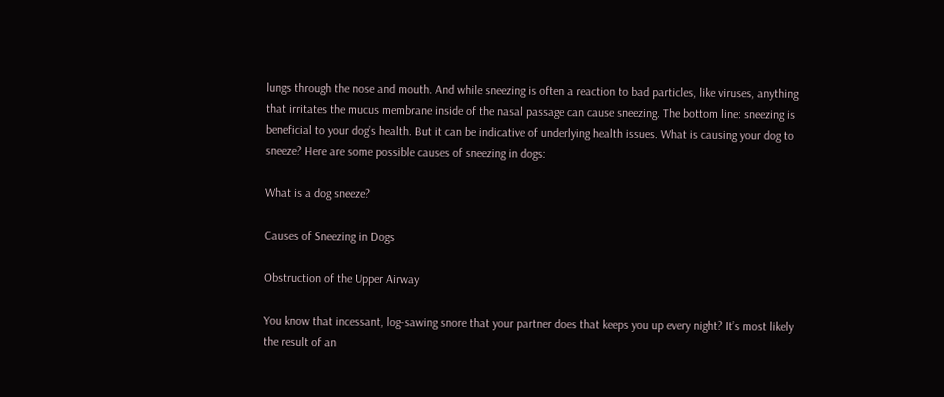lungs through the nose and mouth. And while sneezing is often a reaction to bad particles, like viruses, anything that irritates the mucus membrane inside of the nasal passage can cause sneezing. The bottom line: sneezing is beneficial to your dog’s health. But it can be indicative of underlying health issues. What is causing your dog to sneeze? Here are some possible causes of sneezing in dogs:

What is a dog sneeze?

Causes of Sneezing in Dogs

Obstruction of the Upper Airway

You know that incessant, log-sawing snore that your partner does that keeps you up every night? It’s most likely the result of an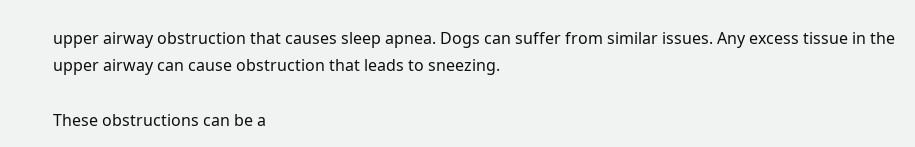upper airway obstruction that causes sleep apnea. Dogs can suffer from similar issues. Any excess tissue in the upper airway can cause obstruction that leads to sneezing.

These obstructions can be a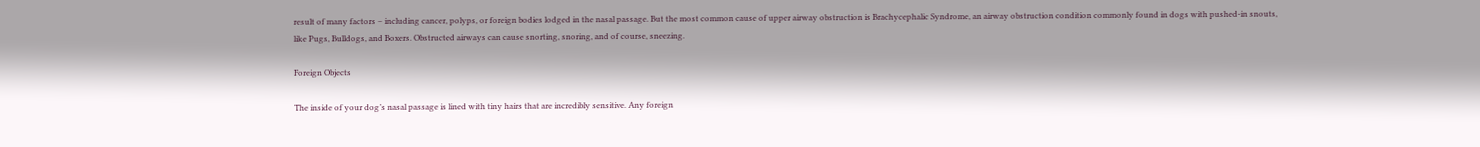result of many factors – including cancer, polyps, or foreign bodies lodged in the nasal passage. But the most common cause of upper airway obstruction is Brachycephalic Syndrome, an airway obstruction condition commonly found in dogs with pushed-in snouts, like Pugs, Bulldogs, and Boxers. Obstructed airways can cause snorting, snoring, and of course, sneezing.

Foreign Objects

The inside of your dog’s nasal passage is lined with tiny hairs that are incredibly sensitive. Any foreign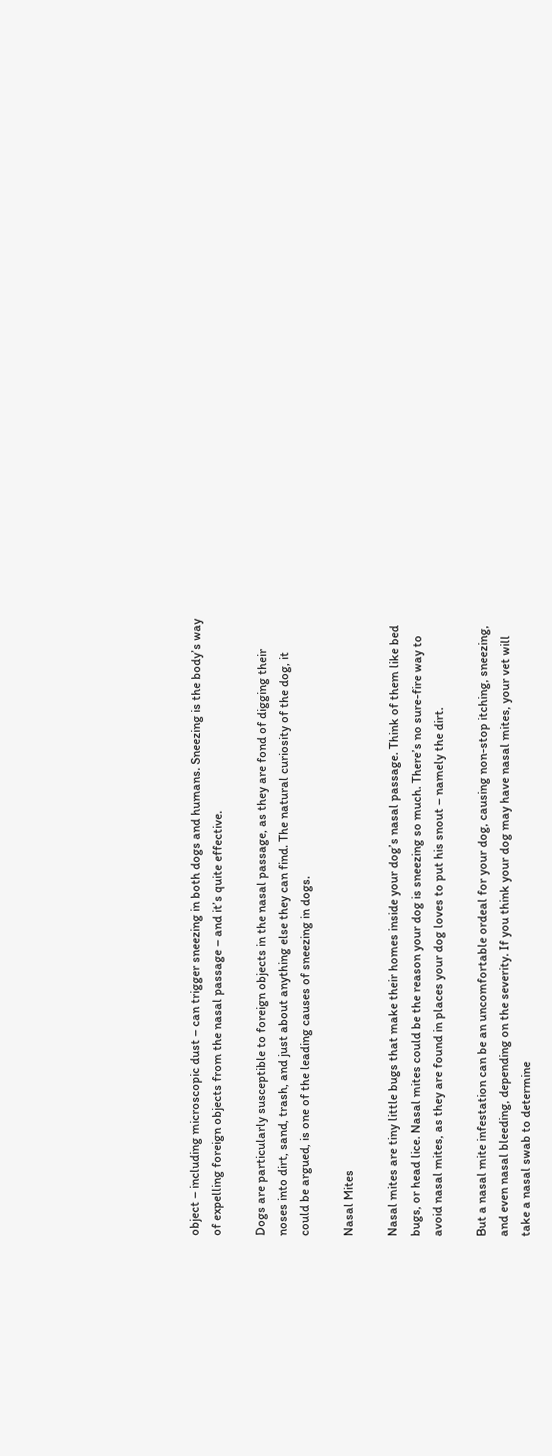object – including microscopic dust – can trigger sneezing in both dogs and humans. Sneezing is the body’s way of expelling foreign objects from the nasal passage – and it’s quite effective.

Dogs are particularly susceptible to foreign objects in the nasal passage, as they are fond of digging their noses into dirt, sand, trash, and just about anything else they can find. The natural curiosity of the dog, it could be argued, is one of the leading causes of sneezing in dogs.

Nasal Mites

Nasal mites are tiny little bugs that make their homes inside your dog’s nasal passage. Think of them like bed bugs, or head lice. Nasal mites could be the reason your dog is sneezing so much. There’s no sure-fire way to avoid nasal mites, as they are found in places your dog loves to put his snout – namely the dirt.

But a nasal mite infestation can be an uncomfortable ordeal for your dog, causing non-stop itching, sneezing, and even nasal bleeding, depending on the severity. If you think your dog may have nasal mites, your vet will take a nasal swab to determine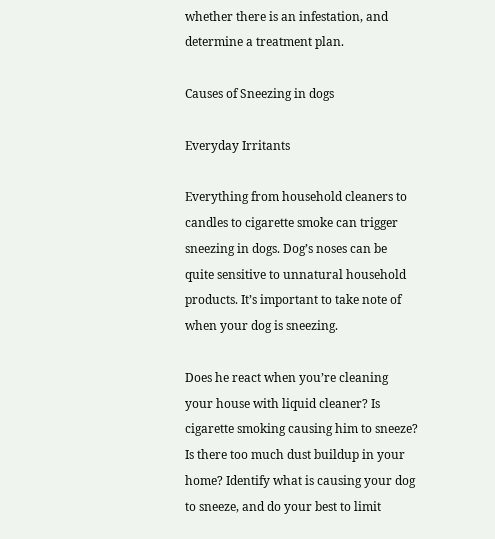whether there is an infestation, and determine a treatment plan.

Causes of Sneezing in dogs

Everyday Irritants

Everything from household cleaners to candles to cigarette smoke can trigger sneezing in dogs. Dog’s noses can be quite sensitive to unnatural household products. It’s important to take note of when your dog is sneezing.

Does he react when you’re cleaning your house with liquid cleaner? Is cigarette smoking causing him to sneeze? Is there too much dust buildup in your home? Identify what is causing your dog to sneeze, and do your best to limit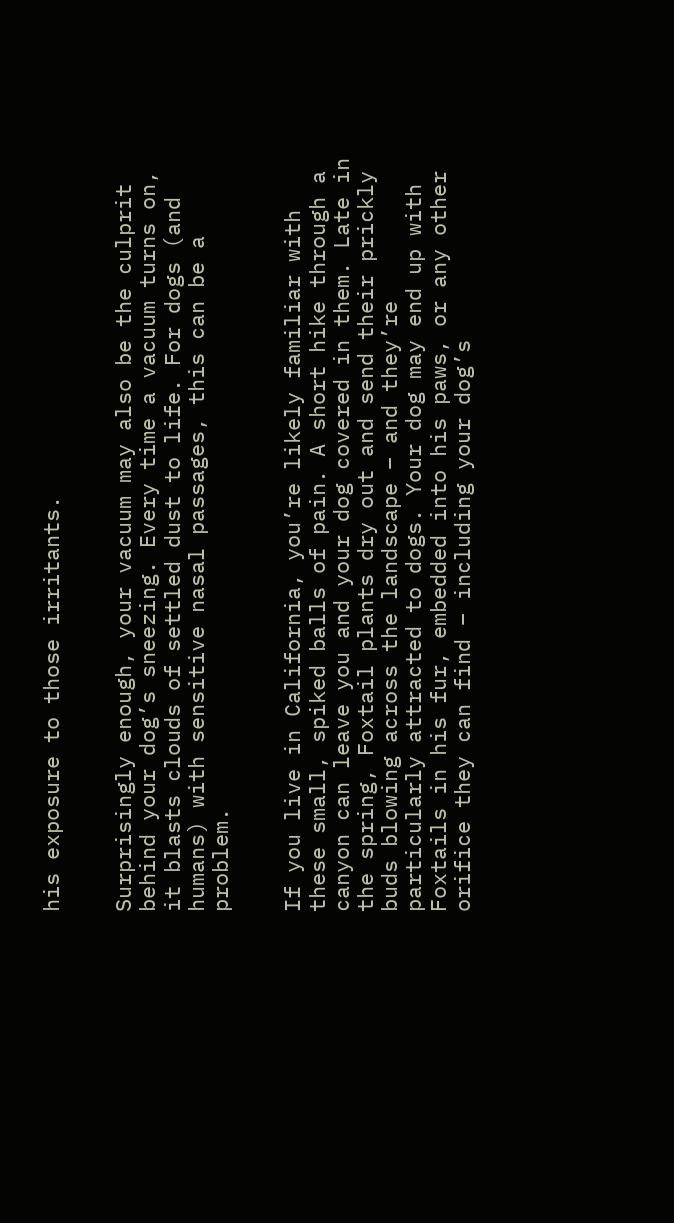his exposure to those irritants.


Surprisingly enough, your vacuum may also be the culprit behind your dog’s sneezing. Every time a vacuum turns on, it blasts clouds of settled dust to life. For dogs (and humans) with sensitive nasal passages, this can be a problem.


If you live in California, you’re likely familiar with these small, spiked balls of pain. A short hike through a canyon can leave you and your dog covered in them. Late in the spring, Foxtail plants dry out and send their prickly buds blowing across the landscape – and they’re particularly attracted to dogs. Your dog may end up with Foxtails in his fur, embedded into his paws, or any other orifice they can find – including your dog’s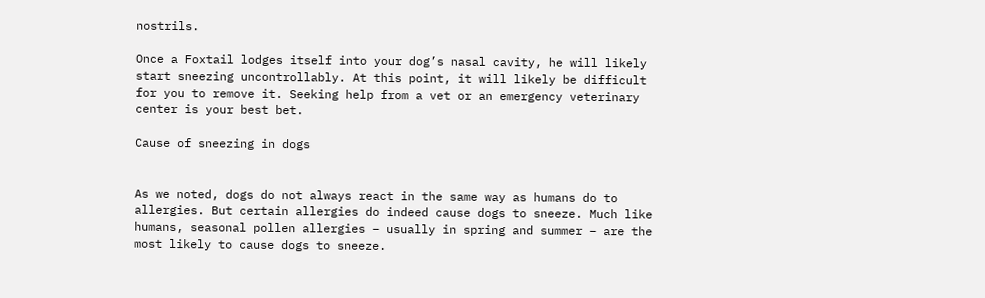nostrils.

Once a Foxtail lodges itself into your dog’s nasal cavity, he will likely start sneezing uncontrollably. At this point, it will likely be difficult for you to remove it. Seeking help from a vet or an emergency veterinary center is your best bet.

Cause of sneezing in dogs


As we noted, dogs do not always react in the same way as humans do to allergies. But certain allergies do indeed cause dogs to sneeze. Much like humans, seasonal pollen allergies – usually in spring and summer – are the most likely to cause dogs to sneeze.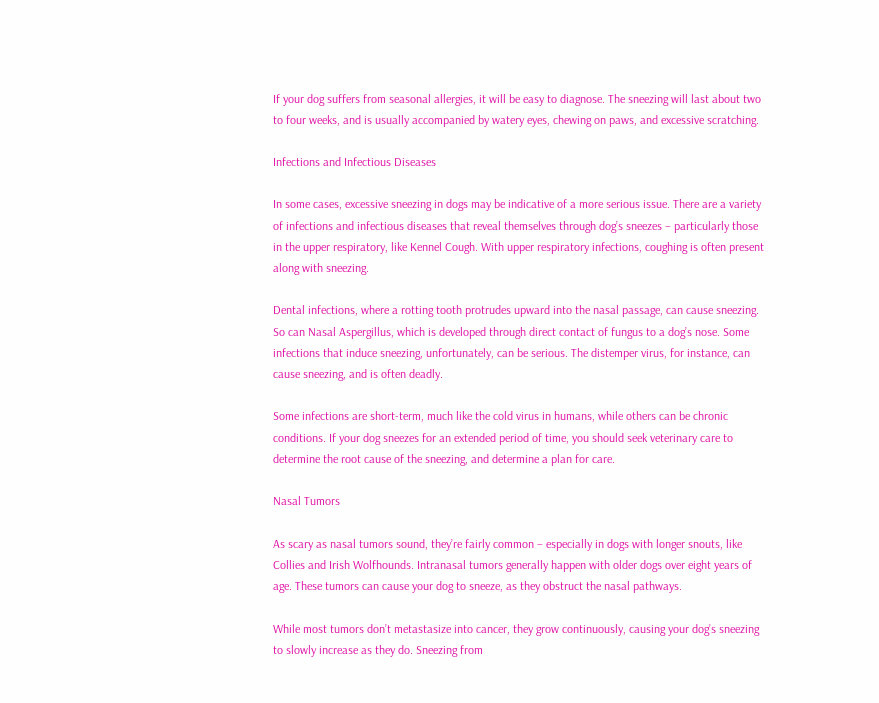If your dog suffers from seasonal allergies, it will be easy to diagnose. The sneezing will last about two to four weeks, and is usually accompanied by watery eyes, chewing on paws, and excessive scratching.

Infections and Infectious Diseases

In some cases, excessive sneezing in dogs may be indicative of a more serious issue. There are a variety of infections and infectious diseases that reveal themselves through dog’s sneezes – particularly those in the upper respiratory, like Kennel Cough. With upper respiratory infections, coughing is often present along with sneezing.

Dental infections, where a rotting tooth protrudes upward into the nasal passage, can cause sneezing. So can Nasal Aspergillus, which is developed through direct contact of fungus to a dog’s nose. Some infections that induce sneezing, unfortunately, can be serious. The distemper virus, for instance, can cause sneezing, and is often deadly.

Some infections are short-term, much like the cold virus in humans, while others can be chronic conditions. If your dog sneezes for an extended period of time, you should seek veterinary care to determine the root cause of the sneezing, and determine a plan for care.

Nasal Tumors

As scary as nasal tumors sound, they’re fairly common – especially in dogs with longer snouts, like Collies and Irish Wolfhounds. Intranasal tumors generally happen with older dogs over eight years of age. These tumors can cause your dog to sneeze, as they obstruct the nasal pathways.

While most tumors don’t metastasize into cancer, they grow continuously, causing your dog’s sneezing to slowly increase as they do. Sneezing from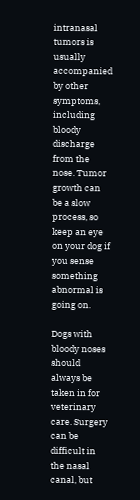intranasal tumors is usually accompanied by other symptoms, including bloody discharge from the nose. Tumor growth can be a slow process, so keep an eye on your dog if you sense something abnormal is going on.

Dogs with bloody noses should always be taken in for veterinary care. Surgery can be difficult in the nasal canal, but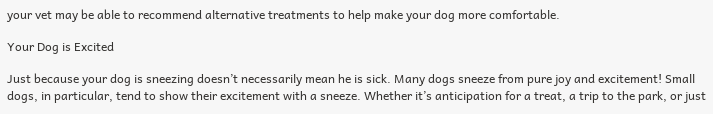your vet may be able to recommend alternative treatments to help make your dog more comfortable.

Your Dog is Excited

Just because your dog is sneezing doesn’t necessarily mean he is sick. Many dogs sneeze from pure joy and excitement! Small dogs, in particular, tend to show their excitement with a sneeze. Whether it’s anticipation for a treat, a trip to the park, or just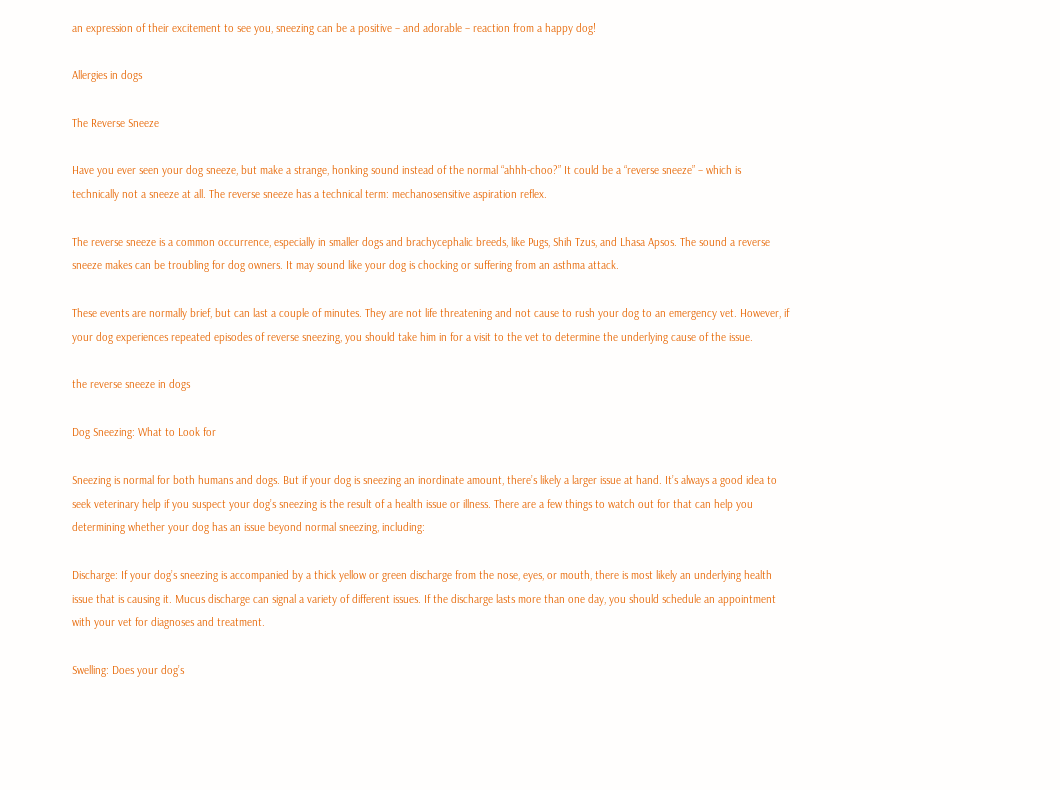an expression of their excitement to see you, sneezing can be a positive – and adorable – reaction from a happy dog!

Allergies in dogs

The Reverse Sneeze

Have you ever seen your dog sneeze, but make a strange, honking sound instead of the normal “ahhh-choo?” It could be a “reverse sneeze” – which is technically not a sneeze at all. The reverse sneeze has a technical term: mechanosensitive aspiration reflex.

The reverse sneeze is a common occurrence, especially in smaller dogs and brachycephalic breeds, like Pugs, Shih Tzus, and Lhasa Apsos. The sound a reverse sneeze makes can be troubling for dog owners. It may sound like your dog is chocking or suffering from an asthma attack.

These events are normally brief, but can last a couple of minutes. They are not life threatening and not cause to rush your dog to an emergency vet. However, if your dog experiences repeated episodes of reverse sneezing, you should take him in for a visit to the vet to determine the underlying cause of the issue.

the reverse sneeze in dogs

Dog Sneezing: What to Look for

Sneezing is normal for both humans and dogs. But if your dog is sneezing an inordinate amount, there’s likely a larger issue at hand. It’s always a good idea to seek veterinary help if you suspect your dog’s sneezing is the result of a health issue or illness. There are a few things to watch out for that can help you determining whether your dog has an issue beyond normal sneezing, including:

Discharge: If your dog’s sneezing is accompanied by a thick yellow or green discharge from the nose, eyes, or mouth, there is most likely an underlying health issue that is causing it. Mucus discharge can signal a variety of different issues. If the discharge lasts more than one day, you should schedule an appointment with your vet for diagnoses and treatment.

Swelling: Does your dog’s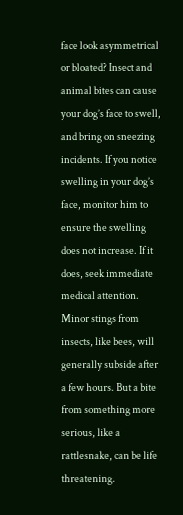face look asymmetrical or bloated? Insect and animal bites can cause your dog’s face to swell, and bring on sneezing incidents. If you notice swelling in your dog’s face, monitor him to ensure the swelling does not increase. If it does, seek immediate medical attention. Minor stings from insects, like bees, will generally subside after a few hours. But a bite from something more serious, like a rattlesnake, can be life threatening.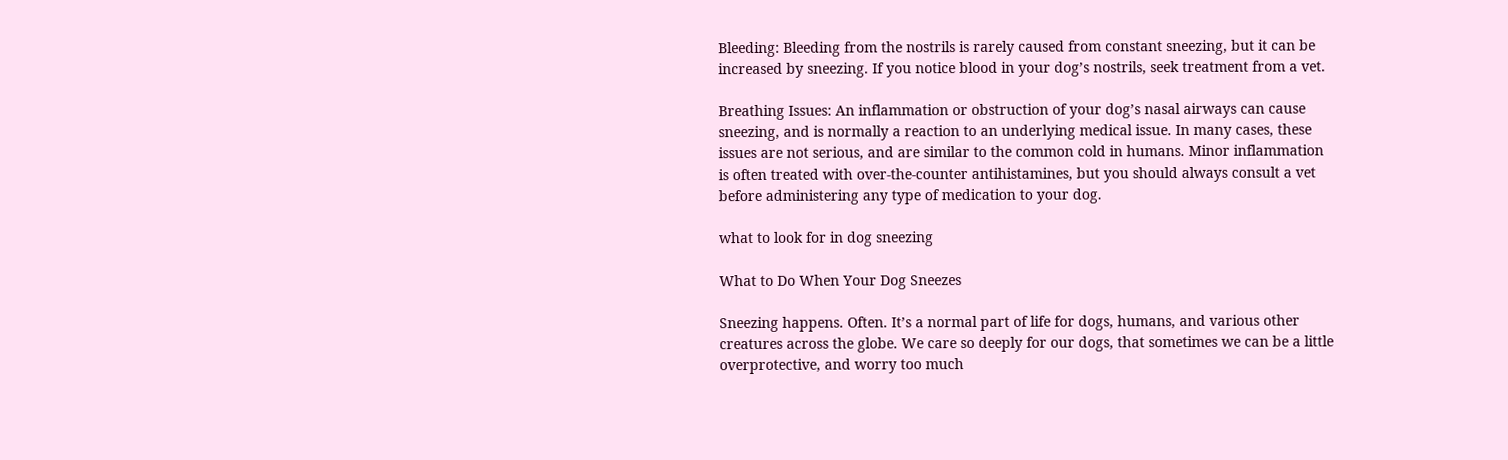Bleeding: Bleeding from the nostrils is rarely caused from constant sneezing, but it can be increased by sneezing. If you notice blood in your dog’s nostrils, seek treatment from a vet.

Breathing Issues: An inflammation or obstruction of your dog’s nasal airways can cause sneezing, and is normally a reaction to an underlying medical issue. In many cases, these issues are not serious, and are similar to the common cold in humans. Minor inflammation is often treated with over-the-counter antihistamines, but you should always consult a vet before administering any type of medication to your dog.

what to look for in dog sneezing

What to Do When Your Dog Sneezes

Sneezing happens. Often. It’s a normal part of life for dogs, humans, and various other creatures across the globe. We care so deeply for our dogs, that sometimes we can be a little overprotective, and worry too much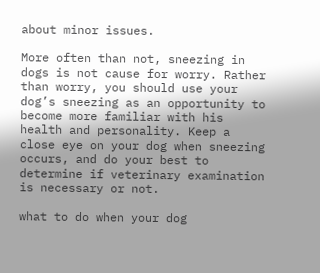about minor issues.

More often than not, sneezing in dogs is not cause for worry. Rather than worry, you should use your dog’s sneezing as an opportunity to become more familiar with his health and personality. Keep a close eye on your dog when sneezing occurs, and do your best to determine if veterinary examination is necessary or not.

what to do when your dog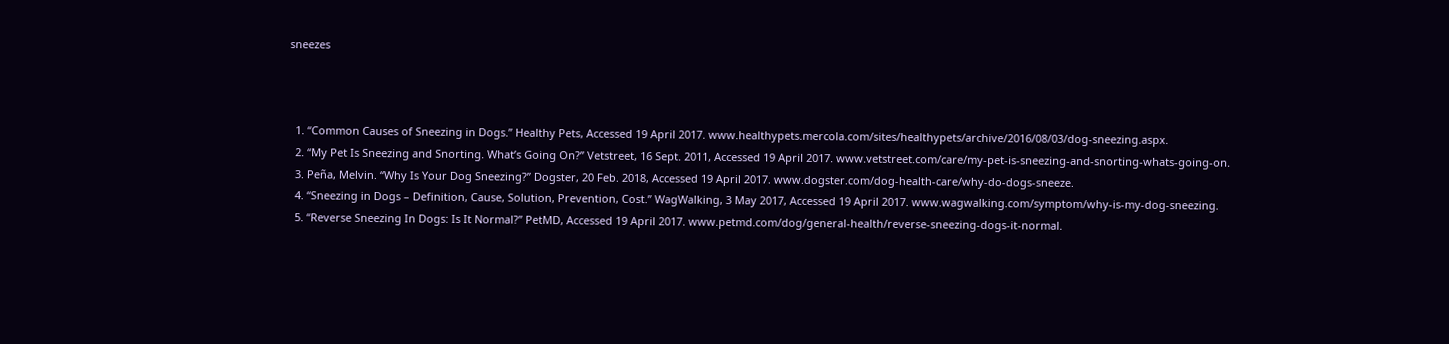sneezes



  1. “Common Causes of Sneezing in Dogs.” Healthy Pets, Accessed 19 April 2017. www.healthypets.mercola.com/sites/healthypets/archive/2016/08/03/dog-sneezing.aspx.
  2. “My Pet Is Sneezing and Snorting. What’s Going On?” Vetstreet, 16 Sept. 2011, Accessed 19 April 2017. www.vetstreet.com/care/my-pet-is-sneezing-and-snorting-whats-going-on.
  3. Peña, Melvin. “Why Is Your Dog Sneezing?” Dogster, 20 Feb. 2018, Accessed 19 April 2017. www.dogster.com/dog-health-care/why-do-dogs-sneeze.
  4. “Sneezing in Dogs – Definition, Cause, Solution, Prevention, Cost.” WagWalking, 3 May 2017, Accessed 19 April 2017. www.wagwalking.com/symptom/why-is-my-dog-sneezing.
  5. “Reverse Sneezing In Dogs: Is It Normal?” PetMD, Accessed 19 April 2017. www.petmd.com/dog/general-health/reverse-sneezing-dogs-it-normal.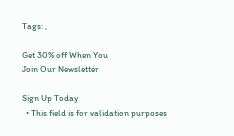Tags: ,

Get 30% off When You
Join Our Newsletter

Sign Up Today
  • This field is for validation purposes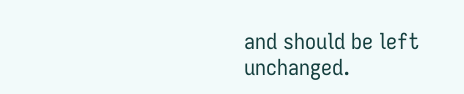and should be left unchanged.